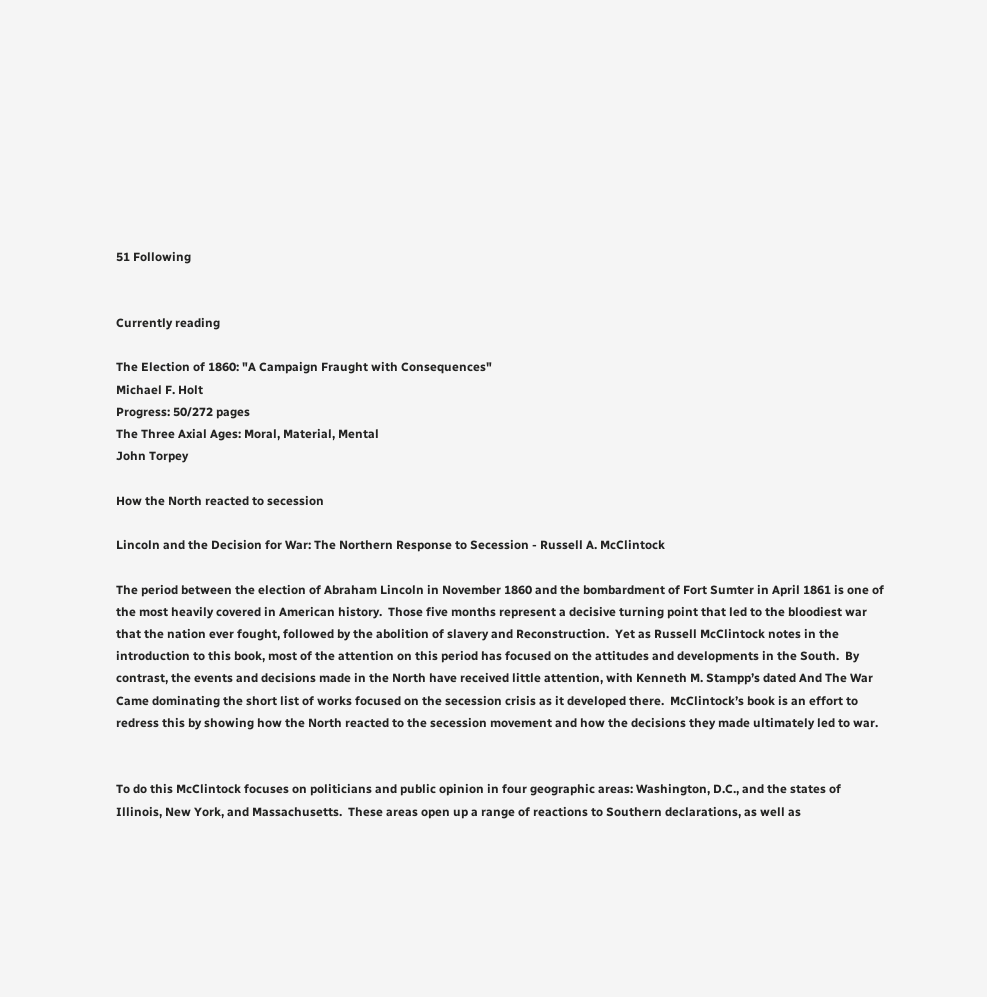51 Following


Currently reading

The Election of 1860: "A Campaign Fraught with Consequences"
Michael F. Holt
Progress: 50/272 pages
The Three Axial Ages: Moral, Material, Mental
John Torpey

How the North reacted to secession

Lincoln and the Decision for War: The Northern Response to Secession - Russell A. McClintock

The period between the election of Abraham Lincoln in November 1860 and the bombardment of Fort Sumter in April 1861 is one of the most heavily covered in American history.  Those five months represent a decisive turning point that led to the bloodiest war that the nation ever fought, followed by the abolition of slavery and Reconstruction.  Yet as Russell McClintock notes in the introduction to this book, most of the attention on this period has focused on the attitudes and developments in the South.  By contrast, the events and decisions made in the North have received little attention, with Kenneth M. Stampp’s dated And The War Came dominating the short list of works focused on the secession crisis as it developed there.  McClintock’s book is an effort to redress this by showing how the North reacted to the secession movement and how the decisions they made ultimately led to war.


To do this McClintock focuses on politicians and public opinion in four geographic areas: Washington, D.C., and the states of Illinois, New York, and Massachusetts.  These areas open up a range of reactions to Southern declarations, as well as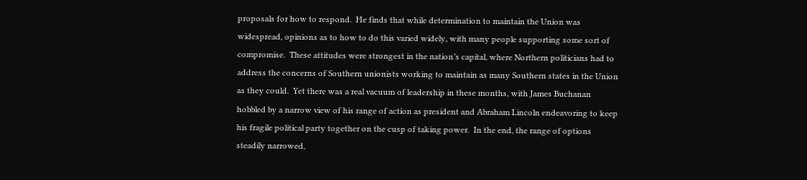proposals for how to respond.  He finds that while determination to maintain the Union was widespread, opinions as to how to do this varied widely, with many people supporting some sort of compromise.  These attitudes were strongest in the nation’s capital, where Northern politicians had to address the concerns of Southern unionists working to maintain as many Southern states in the Union as they could.  Yet there was a real vacuum of leadership in these months, with James Buchanan hobbled by a narrow view of his range of action as president and Abraham Lincoln endeavoring to keep his fragile political party together on the cusp of taking power.  In the end, the range of options steadily narrowed,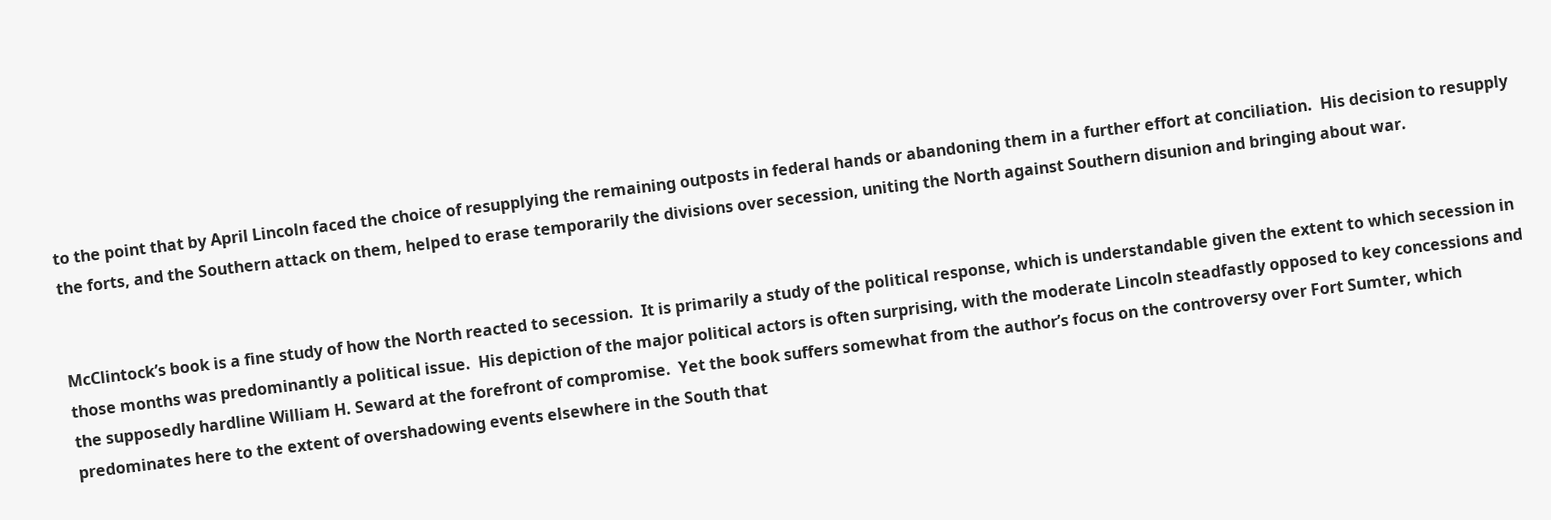to the point that by April Lincoln faced the choice of resupplying the remaining outposts in federal hands or abandoning them in a further effort at conciliation.  His decision to resupply the forts, and the Southern attack on them, helped to erase temporarily the divisions over secession, uniting the North against Southern disunion and bringing about war.


McClintock’s book is a fine study of how the North reacted to secession.  It is primarily a study of the political response, which is understandable given the extent to which secession in those months was predominantly a political issue.  His depiction of the major political actors is often surprising, with the moderate Lincoln steadfastly opposed to key concessions and the supposedly hardline William H. Seward at the forefront of compromise.  Yet the book suffers somewhat from the author’s focus on the controversy over Fort Sumter, which predominates here to the extent of overshadowing events elsewhere in the South that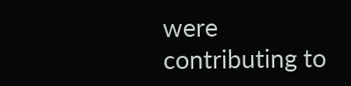were contributing to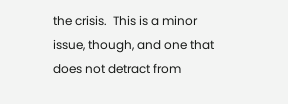the crisis.  This is a minor issue, though, and one that does not detract from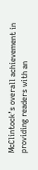McClintock’s overall achievement in providing readers with an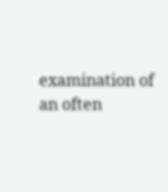examination of an often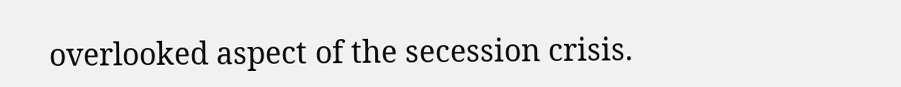overlooked aspect of the secession crisis.